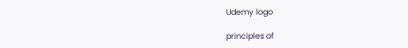Udemy logo

principles of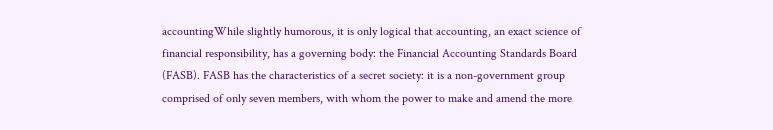accountingWhile slightly humorous, it is only logical that accounting, an exact science of financial responsibility, has a governing body: the Financial Accounting Standards Board (FASB). FASB has the characteristics of a secret society: it is a non-government group comprised of only seven members, with whom the power to make and amend the more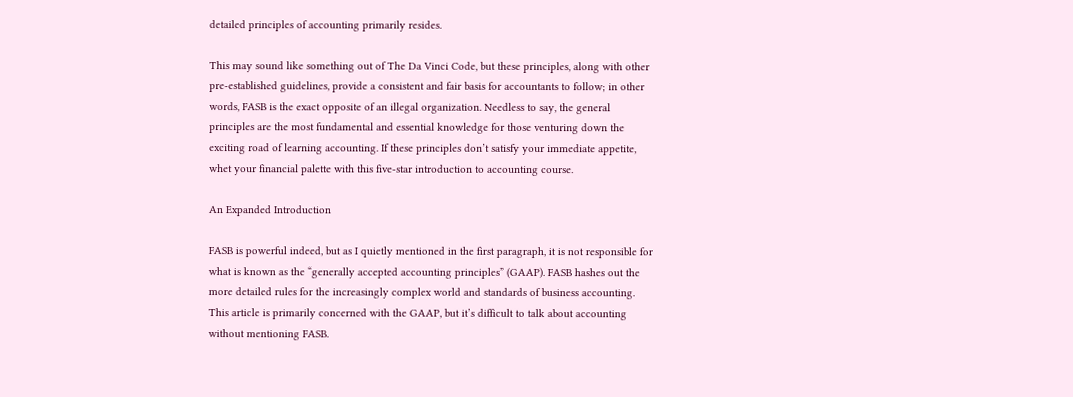detailed principles of accounting primarily resides.

This may sound like something out of The Da Vinci Code, but these principles, along with other pre-established guidelines, provide a consistent and fair basis for accountants to follow; in other words, FASB is the exact opposite of an illegal organization. Needless to say, the general principles are the most fundamental and essential knowledge for those venturing down the exciting road of learning accounting. If these principles don’t satisfy your immediate appetite, whet your financial palette with this five-star introduction to accounting course.

An Expanded Introduction

FASB is powerful indeed, but as I quietly mentioned in the first paragraph, it is not responsible for what is known as the “generally accepted accounting principles” (GAAP). FASB hashes out the more detailed rules for the increasingly complex world and standards of business accounting. This article is primarily concerned with the GAAP, but it’s difficult to talk about accounting without mentioning FASB.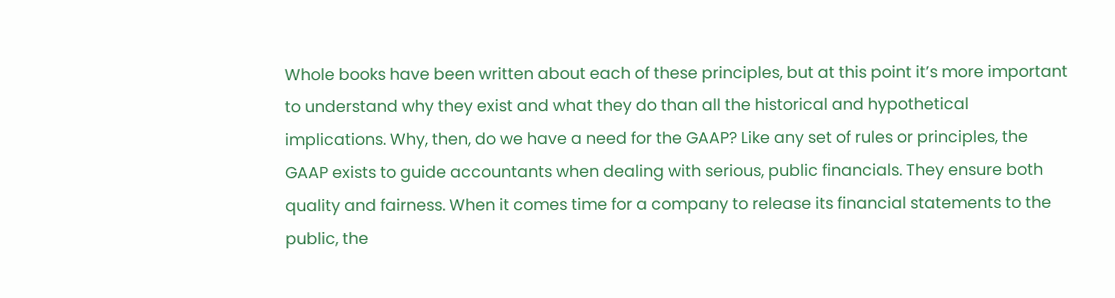Whole books have been written about each of these principles, but at this point it’s more important to understand why they exist and what they do than all the historical and hypothetical implications. Why, then, do we have a need for the GAAP? Like any set of rules or principles, the GAAP exists to guide accountants when dealing with serious, public financials. They ensure both quality and fairness. When it comes time for a company to release its financial statements to the public, the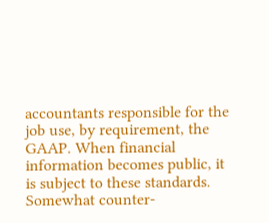accountants responsible for the job use, by requirement, the GAAP. When financial information becomes public, it is subject to these standards. Somewhat counter-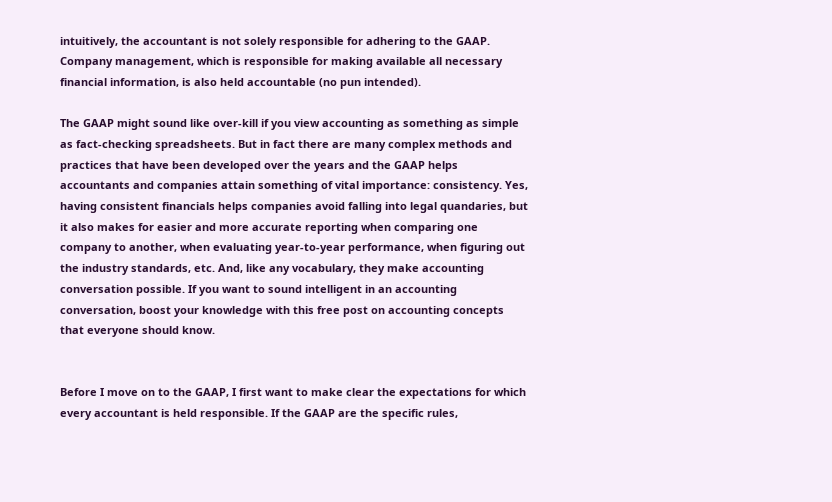intuitively, the accountant is not solely responsible for adhering to the GAAP. Company management, which is responsible for making available all necessary financial information, is also held accountable (no pun intended).

The GAAP might sound like over-kill if you view accounting as something as simple as fact-checking spreadsheets. But in fact there are many complex methods and practices that have been developed over the years and the GAAP helps accountants and companies attain something of vital importance: consistency. Yes, having consistent financials helps companies avoid falling into legal quandaries, but it also makes for easier and more accurate reporting when comparing one company to another, when evaluating year-to-year performance, when figuring out the industry standards, etc. And, like any vocabulary, they make accounting conversation possible. If you want to sound intelligent in an accounting conversation, boost your knowledge with this free post on accounting concepts that everyone should know.


Before I move on to the GAAP, I first want to make clear the expectations for which every accountant is held responsible. If the GAAP are the specific rules,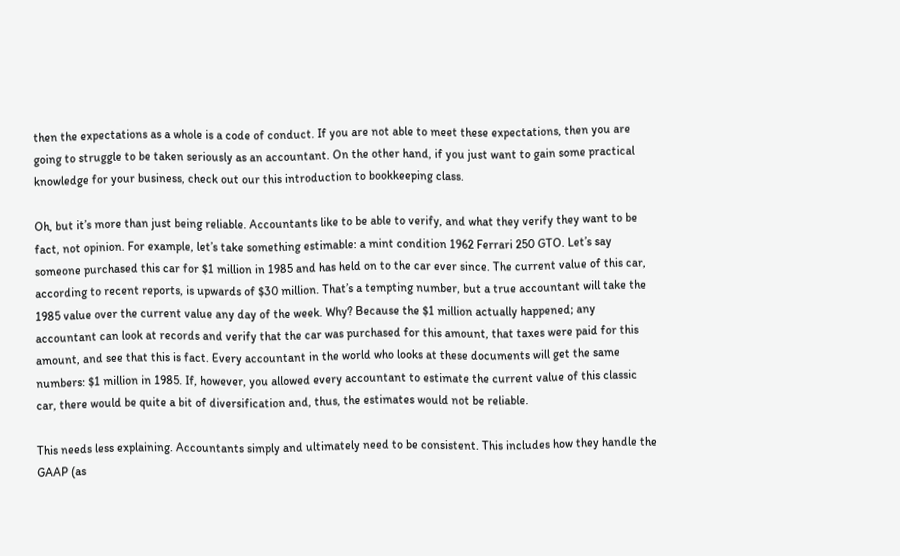then the expectations as a whole is a code of conduct. If you are not able to meet these expectations, then you are going to struggle to be taken seriously as an accountant. On the other hand, if you just want to gain some practical knowledge for your business, check out our this introduction to bookkeeping class.

Oh, but it’s more than just being reliable. Accountants like to be able to verify, and what they verify they want to be fact, not opinion. For example, let’s take something estimable: a mint condition 1962 Ferrari 250 GTO. Let’s say someone purchased this car for $1 million in 1985 and has held on to the car ever since. The current value of this car, according to recent reports, is upwards of $30 million. That’s a tempting number, but a true accountant will take the 1985 value over the current value any day of the week. Why? Because the $1 million actually happened; any accountant can look at records and verify that the car was purchased for this amount, that taxes were paid for this amount, and see that this is fact. Every accountant in the world who looks at these documents will get the same numbers: $1 million in 1985. If, however, you allowed every accountant to estimate the current value of this classic car, there would be quite a bit of diversification and, thus, the estimates would not be reliable.

This needs less explaining. Accountants simply and ultimately need to be consistent. This includes how they handle the GAAP (as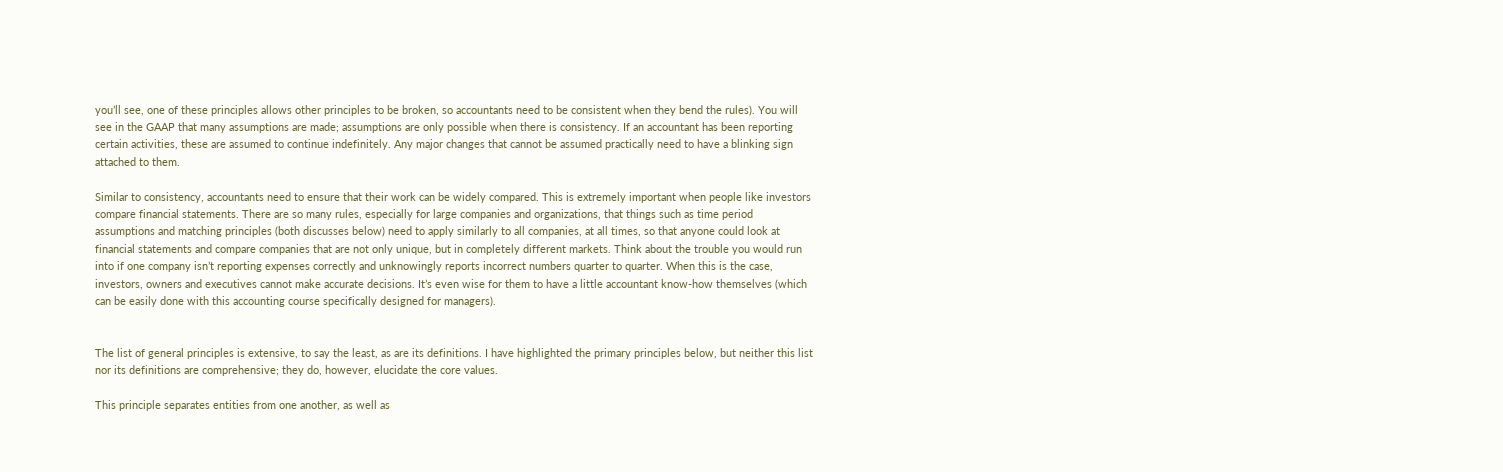you’ll see, one of these principles allows other principles to be broken, so accountants need to be consistent when they bend the rules). You will see in the GAAP that many assumptions are made; assumptions are only possible when there is consistency. If an accountant has been reporting certain activities, these are assumed to continue indefinitely. Any major changes that cannot be assumed practically need to have a blinking sign attached to them.

Similar to consistency, accountants need to ensure that their work can be widely compared. This is extremely important when people like investors compare financial statements. There are so many rules, especially for large companies and organizations, that things such as time period assumptions and matching principles (both discusses below) need to apply similarly to all companies, at all times, so that anyone could look at financial statements and compare companies that are not only unique, but in completely different markets. Think about the trouble you would run into if one company isn’t reporting expenses correctly and unknowingly reports incorrect numbers quarter to quarter. When this is the case, investors, owners and executives cannot make accurate decisions. It’s even wise for them to have a little accountant know-how themselves (which can be easily done with this accounting course specifically designed for managers).


The list of general principles is extensive, to say the least, as are its definitions. I have highlighted the primary principles below, but neither this list nor its definitions are comprehensive; they do, however, elucidate the core values.

This principle separates entities from one another, as well as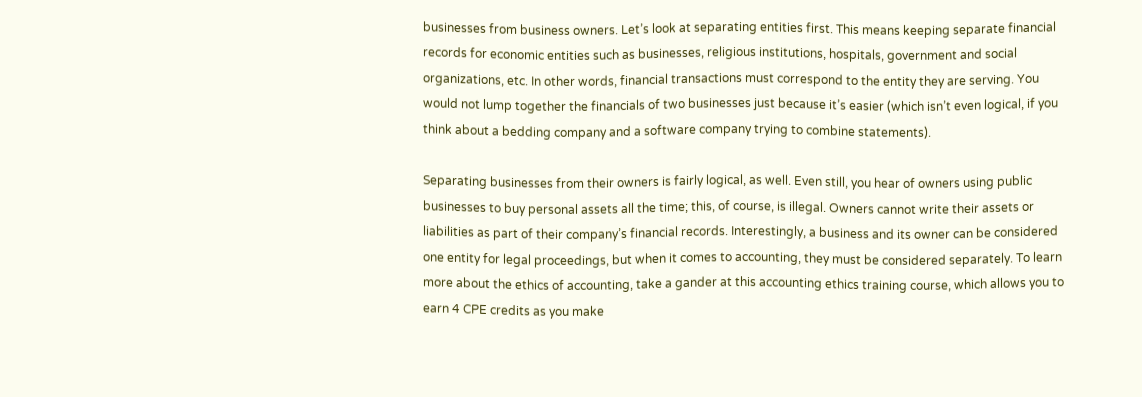businesses from business owners. Let’s look at separating entities first. This means keeping separate financial records for economic entities such as businesses, religious institutions, hospitals, government and social organizations, etc. In other words, financial transactions must correspond to the entity they are serving. You would not lump together the financials of two businesses just because it’s easier (which isn’t even logical, if you think about a bedding company and a software company trying to combine statements).

Separating businesses from their owners is fairly logical, as well. Even still, you hear of owners using public businesses to buy personal assets all the time; this, of course, is illegal. Owners cannot write their assets or liabilities as part of their company’s financial records. Interestingly, a business and its owner can be considered one entity for legal proceedings, but when it comes to accounting, they must be considered separately. To learn more about the ethics of accounting, take a gander at this accounting ethics training course, which allows you to earn 4 CPE credits as you make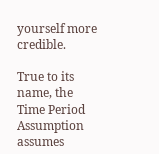yourself more credible.

True to its name, the Time Period Assumption assumes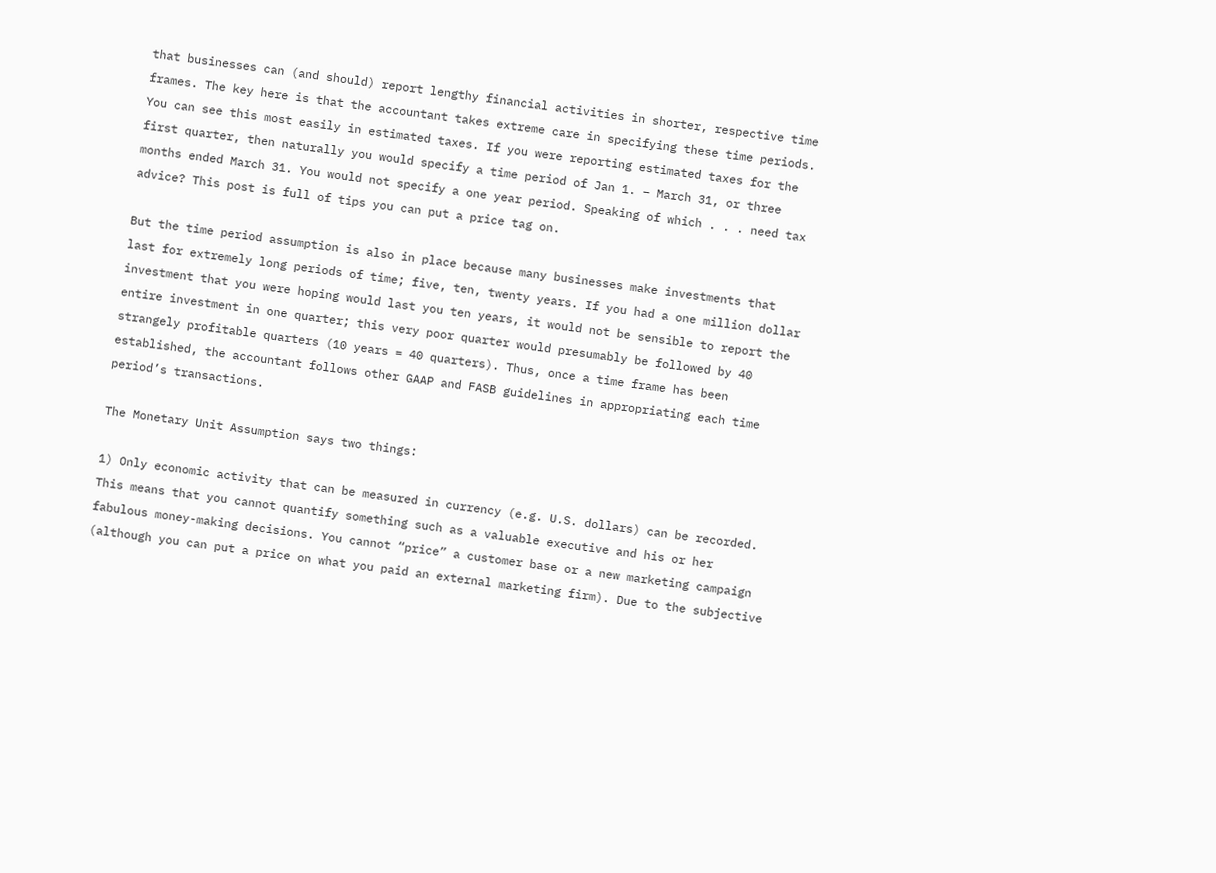that businesses can (and should) report lengthy financial activities in shorter, respective time frames. The key here is that the accountant takes extreme care in specifying these time periods. You can see this most easily in estimated taxes. If you were reporting estimated taxes for the first quarter, then naturally you would specify a time period of Jan 1. – March 31, or three months ended March 31. You would not specify a one year period. Speaking of which . . . need tax advice? This post is full of tips you can put a price tag on.

But the time period assumption is also in place because many businesses make investments that last for extremely long periods of time; five, ten, twenty years. If you had a one million dollar investment that you were hoping would last you ten years, it would not be sensible to report the entire investment in one quarter; this very poor quarter would presumably be followed by 40 strangely profitable quarters (10 years = 40 quarters). Thus, once a time frame has been established, the accountant follows other GAAP and FASB guidelines in appropriating each time period’s transactions.

The Monetary Unit Assumption says two things:

1) Only economic activity that can be measured in currency (e.g. U.S. dollars) can be recorded. This means that you cannot quantify something such as a valuable executive and his or her fabulous money-making decisions. You cannot “price” a customer base or a new marketing campaign (although you can put a price on what you paid an external marketing firm). Due to the subjective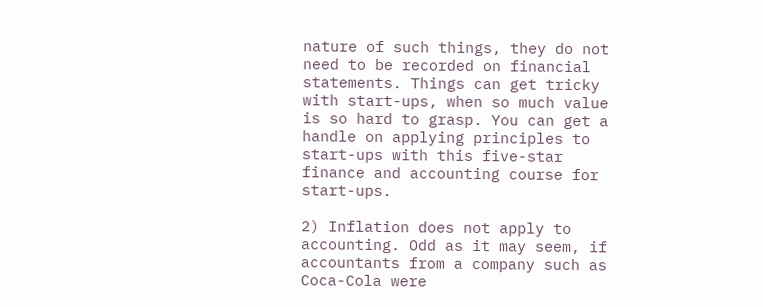nature of such things, they do not need to be recorded on financial statements. Things can get tricky with start-ups, when so much value is so hard to grasp. You can get a handle on applying principles to start-ups with this five-star finance and accounting course for start-ups.

2) Inflation does not apply to accounting. Odd as it may seem, if accountants from a company such as Coca-Cola were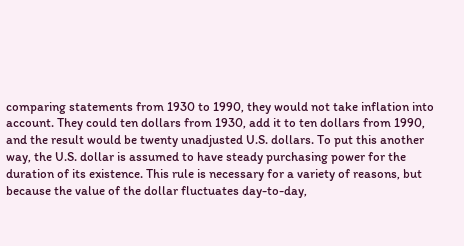comparing statements from 1930 to 1990, they would not take inflation into account. They could ten dollars from 1930, add it to ten dollars from 1990, and the result would be twenty unadjusted U.S. dollars. To put this another way, the U.S. dollar is assumed to have steady purchasing power for the duration of its existence. This rule is necessary for a variety of reasons, but because the value of the dollar fluctuates day-to-day,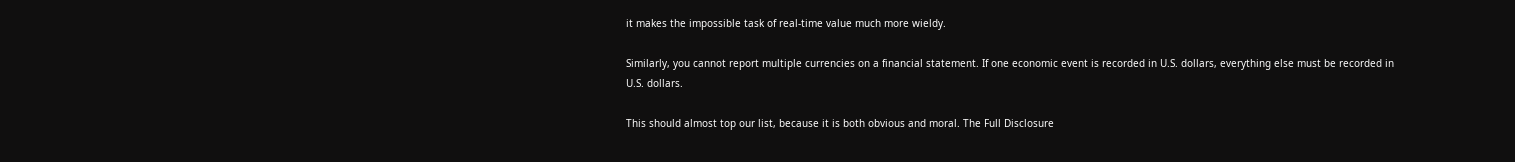it makes the impossible task of real-time value much more wieldy.

Similarly, you cannot report multiple currencies on a financial statement. If one economic event is recorded in U.S. dollars, everything else must be recorded in U.S. dollars.

This should almost top our list, because it is both obvious and moral. The Full Disclosure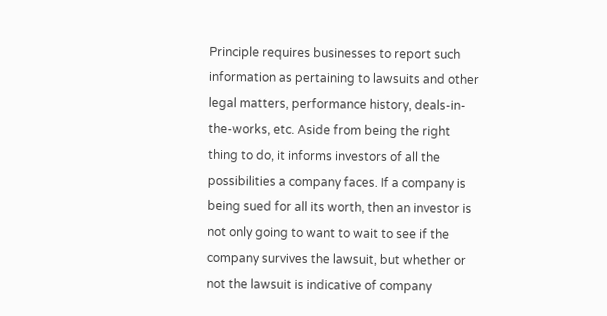Principle requires businesses to report such information as pertaining to lawsuits and other legal matters, performance history, deals-in-the-works, etc. Aside from being the right thing to do, it informs investors of all the possibilities a company faces. If a company is being sued for all its worth, then an investor is not only going to want to wait to see if the company survives the lawsuit, but whether or not the lawsuit is indicative of company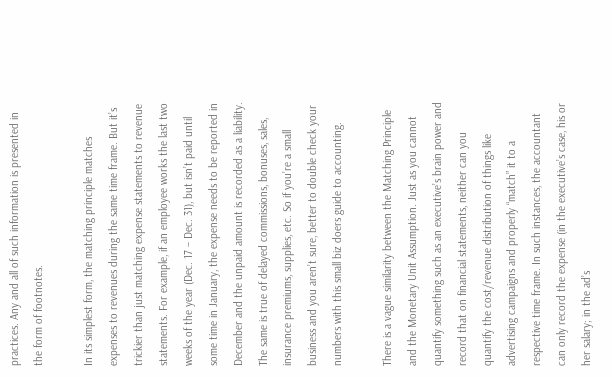practices. Any and all of such information is presented in the form of footnotes.

In its simplest form, the matching principle matches expenses to revenues during the same time frame. But it’s trickier than just matching expense statements to revenue statements. For example, if an employee works the last two weeks of the year (Dec. 17 – Dec. 31), but isn’t paid until some time in January, the expense needs to be reported in December and the unpaid amount is recorded as a liability. The same is true of delayed commissions, bonuses, sales, insurance premiums, supplies, etc. So if you’re a small business and you aren’t sure, better to double check your numbers with this small biz doers guide to accounting.

There is a vague similarity between the Matching Principle and the Monetary Unit Assumption. Just as you cannot quantify something such as an executive’s brain power and record that on financial statements, neither can you quantify the cost/revenue distribution of things like advertising campaigns and properly “match” it to a respective time frame. In such instances, the accountant can only record the expense (in the executive’s case, his or her salary; in the ad’s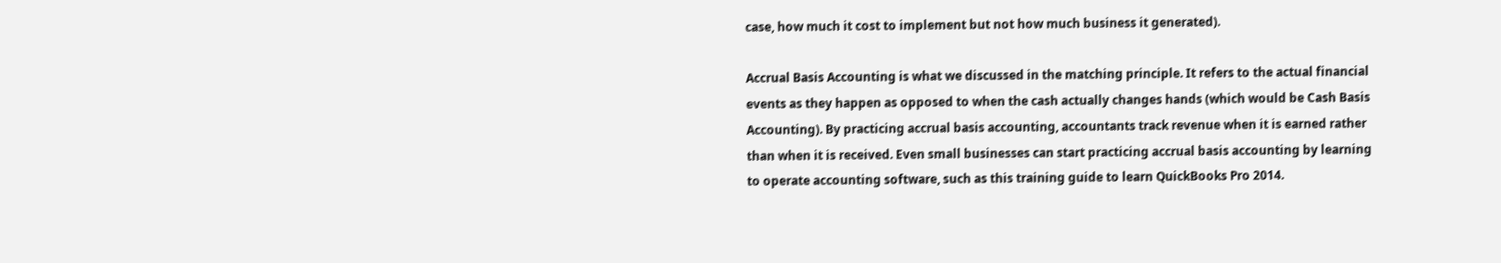case, how much it cost to implement but not how much business it generated).

Accrual Basis Accounting is what we discussed in the matching principle. It refers to the actual financial events as they happen as opposed to when the cash actually changes hands (which would be Cash Basis Accounting). By practicing accrual basis accounting, accountants track revenue when it is earned rather than when it is received. Even small businesses can start practicing accrual basis accounting by learning to operate accounting software, such as this training guide to learn QuickBooks Pro 2014.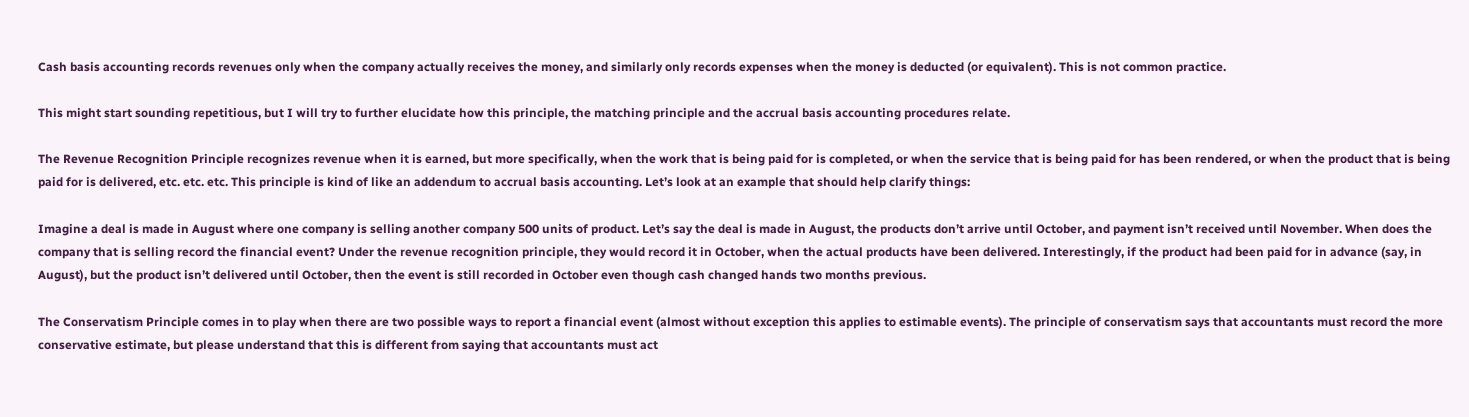Cash basis accounting records revenues only when the company actually receives the money, and similarly only records expenses when the money is deducted (or equivalent). This is not common practice.

This might start sounding repetitious, but I will try to further elucidate how this principle, the matching principle and the accrual basis accounting procedures relate.

The Revenue Recognition Principle recognizes revenue when it is earned, but more specifically, when the work that is being paid for is completed, or when the service that is being paid for has been rendered, or when the product that is being paid for is delivered, etc. etc. etc. This principle is kind of like an addendum to accrual basis accounting. Let’s look at an example that should help clarify things:

Imagine a deal is made in August where one company is selling another company 500 units of product. Let’s say the deal is made in August, the products don’t arrive until October, and payment isn’t received until November. When does the company that is selling record the financial event? Under the revenue recognition principle, they would record it in October, when the actual products have been delivered. Interestingly, if the product had been paid for in advance (say, in August), but the product isn’t delivered until October, then the event is still recorded in October even though cash changed hands two months previous.

The Conservatism Principle comes in to play when there are two possible ways to report a financial event (almost without exception this applies to estimable events). The principle of conservatism says that accountants must record the more conservative estimate, but please understand that this is different from saying that accountants must act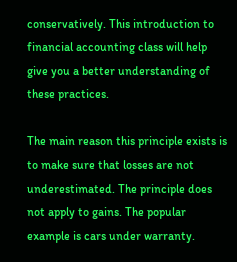conservatively. This introduction to financial accounting class will help give you a better understanding of these practices.

The main reason this principle exists is to make sure that losses are not underestimated. The principle does not apply to gains. The popular example is cars under warranty.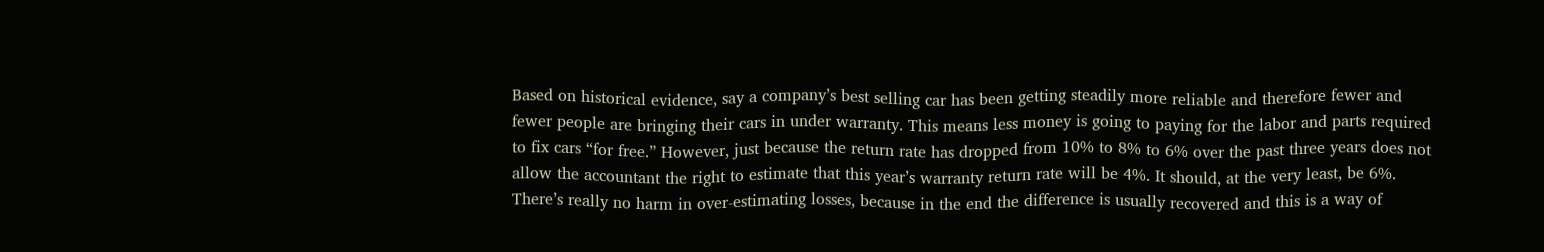Based on historical evidence, say a company’s best selling car has been getting steadily more reliable and therefore fewer and fewer people are bringing their cars in under warranty. This means less money is going to paying for the labor and parts required to fix cars “for free.” However, just because the return rate has dropped from 10% to 8% to 6% over the past three years does not allow the accountant the right to estimate that this year’s warranty return rate will be 4%. It should, at the very least, be 6%. There’s really no harm in over-estimating losses, because in the end the difference is usually recovered and this is a way of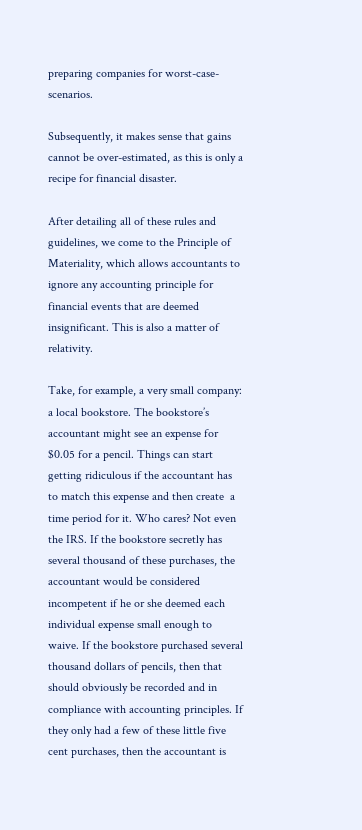preparing companies for worst-case-scenarios.

Subsequently, it makes sense that gains cannot be over-estimated, as this is only a recipe for financial disaster.

After detailing all of these rules and guidelines, we come to the Principle of Materiality, which allows accountants to ignore any accounting principle for financial events that are deemed insignificant. This is also a matter of relativity.

Take, for example, a very small company: a local bookstore. The bookstore’s accountant might see an expense for $0.05 for a pencil. Things can start getting ridiculous if the accountant has to match this expense and then create  a time period for it. Who cares? Not even the IRS. If the bookstore secretly has several thousand of these purchases, the accountant would be considered incompetent if he or she deemed each individual expense small enough to waive. If the bookstore purchased several thousand dollars of pencils, then that should obviously be recorded and in compliance with accounting principles. If they only had a few of these little five cent purchases, then the accountant is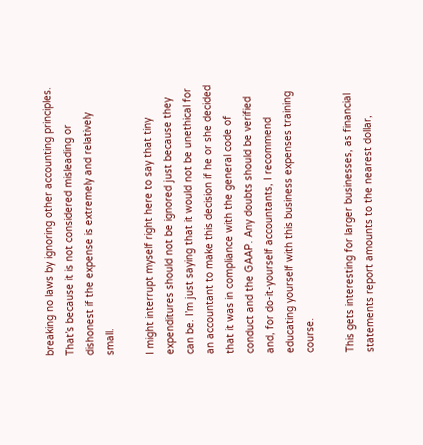breaking no laws by ignoring other accounting principles. That’s because it is not considered misleading or dishonest if the expense is extremely and relatively small.

I might interrupt myself right here to say that tiny expenditures should not be ignored just because they can be. I’m just saying that it would not be unethical for an accountant to make this decision if he or she decided that it was in compliance with the general code of conduct and the GAAP. Any doubts should be verified and, for do-it-yourself accountants, I recommend educating yourself with this business expenses training course.

This gets interesting for larger businesses, as financial statements report amounts to the nearest dollar,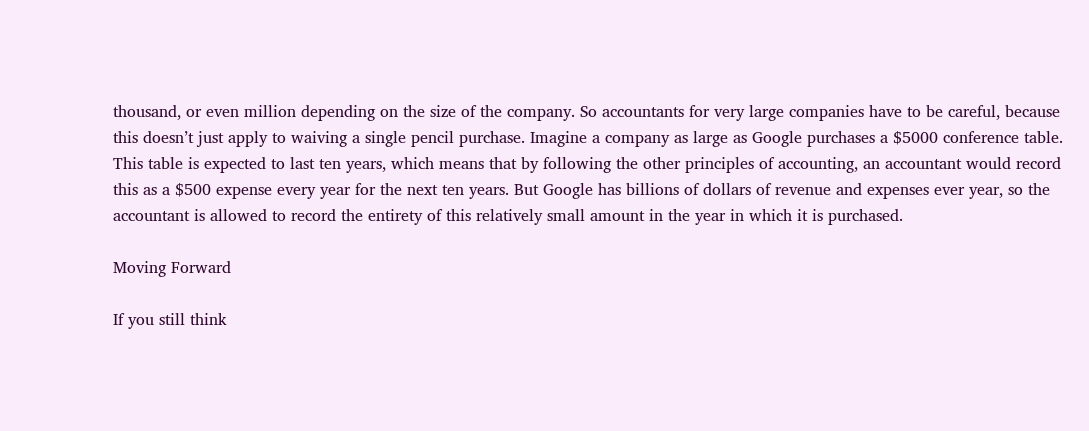thousand, or even million depending on the size of the company. So accountants for very large companies have to be careful, because this doesn’t just apply to waiving a single pencil purchase. Imagine a company as large as Google purchases a $5000 conference table. This table is expected to last ten years, which means that by following the other principles of accounting, an accountant would record this as a $500 expense every year for the next ten years. But Google has billions of dollars of revenue and expenses ever year, so the accountant is allowed to record the entirety of this relatively small amount in the year in which it is purchased.

Moving Forward

If you still think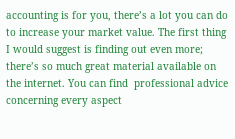accounting is for you, there’s a lot you can do to increase your market value. The first thing I would suggest is finding out even more; there’s so much great material available on the internet. You can find  professional advice concerning every aspect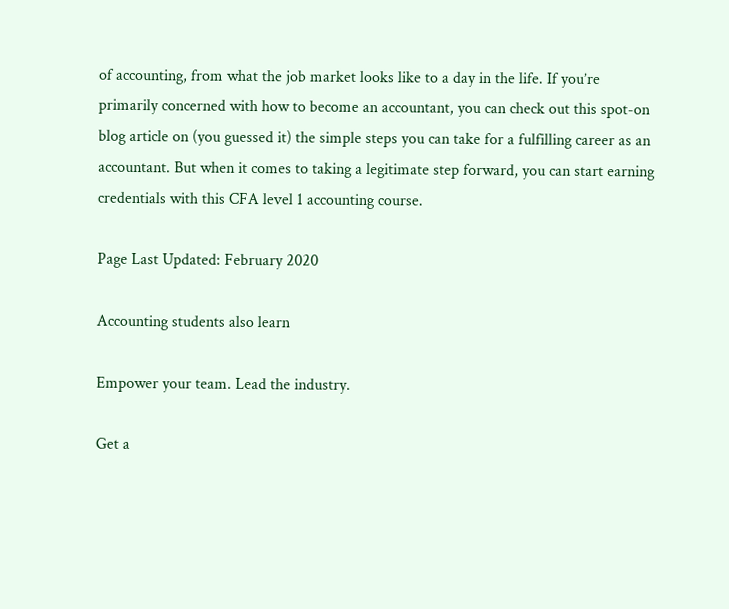of accounting, from what the job market looks like to a day in the life. If you’re primarily concerned with how to become an accountant, you can check out this spot-on blog article on (you guessed it) the simple steps you can take for a fulfilling career as an accountant. But when it comes to taking a legitimate step forward, you can start earning credentials with this CFA level 1 accounting course.

Page Last Updated: February 2020

Accounting students also learn

Empower your team. Lead the industry.

Get a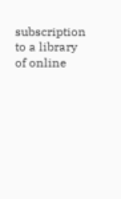subscription to a library of online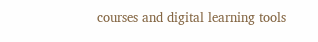courses and digital learning tools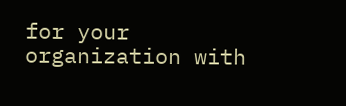for your organization with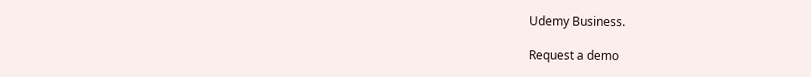Udemy Business.

Request a demo